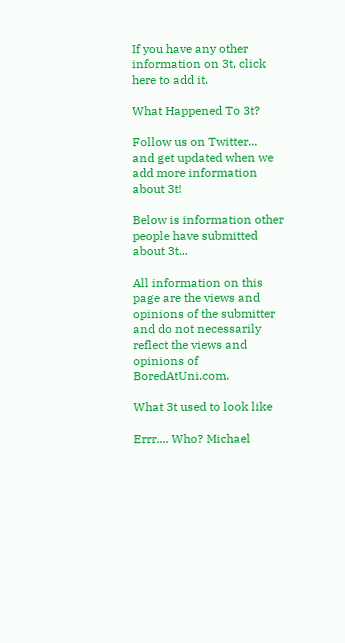If you have any other information on 3t, click here to add it.

What Happened To 3t?

Follow us on Twitter...
and get updated when we add more information about 3t!

Below is information other people have submitted about 3t...

All information on this page are the views and opinions of the submitter and do not necessarily reflect the views and opinions of BoredAtUni.com.

What 3t used to look like

Errr.... Who? Michael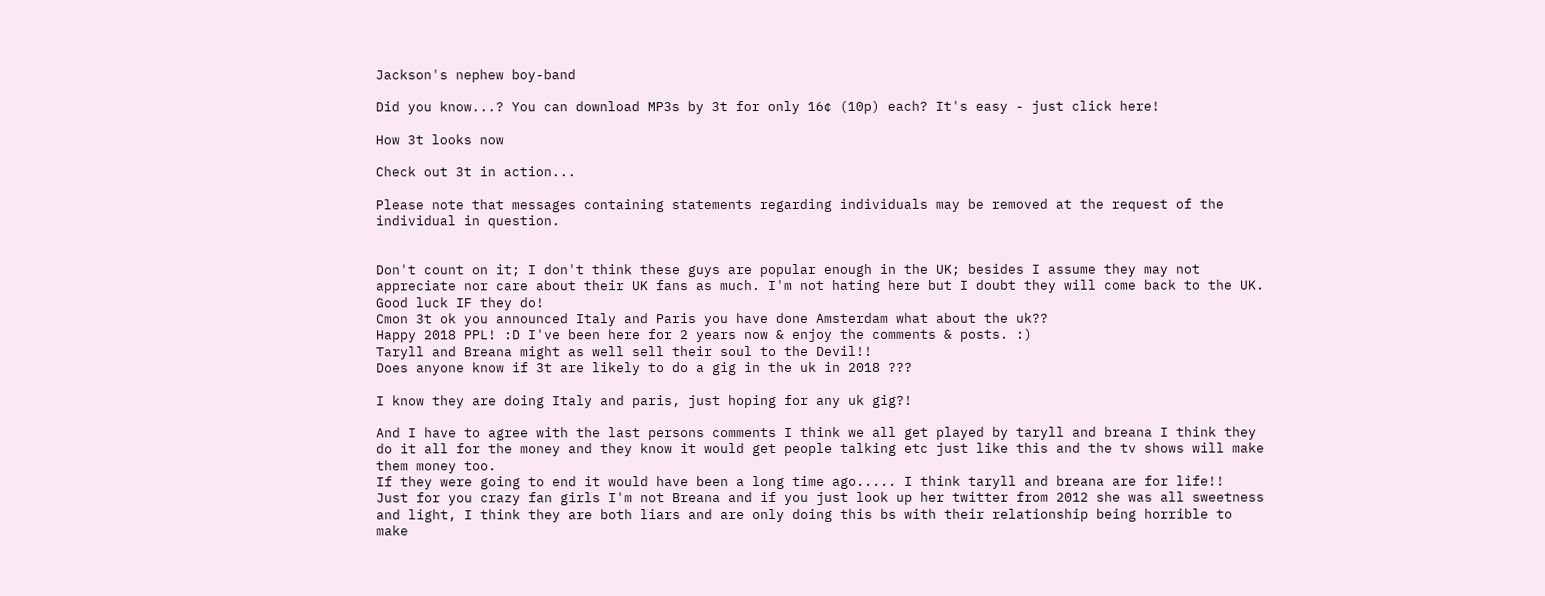Jackson's nephew boy-band

Did you know...? You can download MP3s by 3t for only 16¢ (10p) each? It's easy - just click here!

How 3t looks now

Check out 3t in action...

Please note that messages containing statements regarding individuals may be removed at the request of the individual in question.


Don't count on it; I don't think these guys are popular enough in the UK; besides I assume they may not appreciate nor care about their UK fans as much. I'm not hating here but I doubt they will come back to the UK. Good luck IF they do!
Cmon 3t ok you announced Italy and Paris you have done Amsterdam what about the uk??
Happy 2018 PPL! :D I've been here for 2 years now & enjoy the comments & posts. :)
Taryll and Breana might as well sell their soul to the Devil!!
Does anyone know if 3t are likely to do a gig in the uk in 2018 ???

I know they are doing Italy and paris, just hoping for any uk gig?!

And I have to agree with the last persons comments I think we all get played by taryll and breana I think they do it all for the money and they know it would get people talking etc just like this and the tv shows will make them money too.
If they were going to end it would have been a long time ago..... I think taryll and breana are for life!!
Just for you crazy fan girls I'm not Breana and if you just look up her twitter from 2012 she was all sweetness and light, I think they are both liars and are only doing this bs with their relationship being horrible to make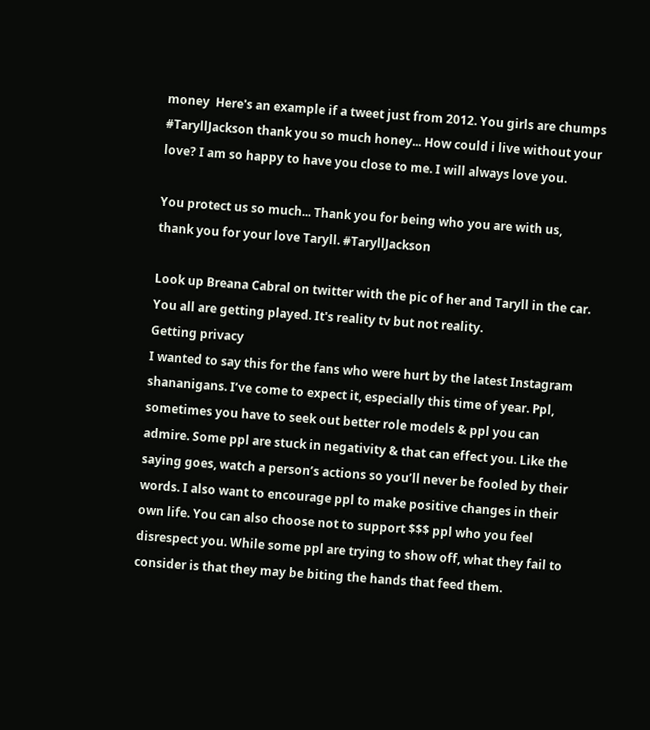money  Here's an example if a tweet just from 2012. You girls are chumps
#TaryllJackson thank you so much honey... How could i live without your love? I am so happy to have you close to me. I will always love you.

You protect us so much... Thank you for being who you are with us, thank you for your love Taryll. #TaryllJackson

Look up Breana Cabral on twitter with the pic of her and Taryll in the car. You all are getting played. It's reality tv but not reality.
Getting privacy
I wanted to say this for the fans who were hurt by the latest Instagram shananigans. I’ve come to expect it, especially this time of year. Ppl, sometimes you have to seek out better role models & ppl you can admire. Some ppl are stuck in negativity & that can effect you. Like the saying goes, watch a person’s actions so you’ll never be fooled by their words. I also want to encourage ppl to make positive changes in their own life. You can also choose not to support $$$ ppl who you feel disrespect you. While some ppl are trying to show off, what they fail to consider is that they may be biting the hands that feed them.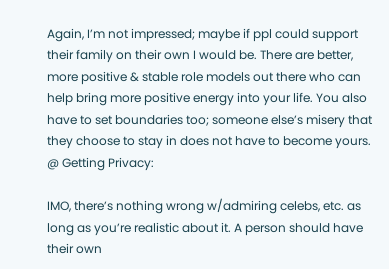Again, I’m not impressed; maybe if ppl could support their family on their own I would be. There are better, more positive & stable role models out there who can help bring more positive energy into your life. You also have to set boundaries too; someone else’s misery that they choose to stay in does not have to become yours.
@ Getting Privacy:

IMO, there’s nothing wrong w/admiring celebs, etc. as long as you’re realistic about it. A person should have their own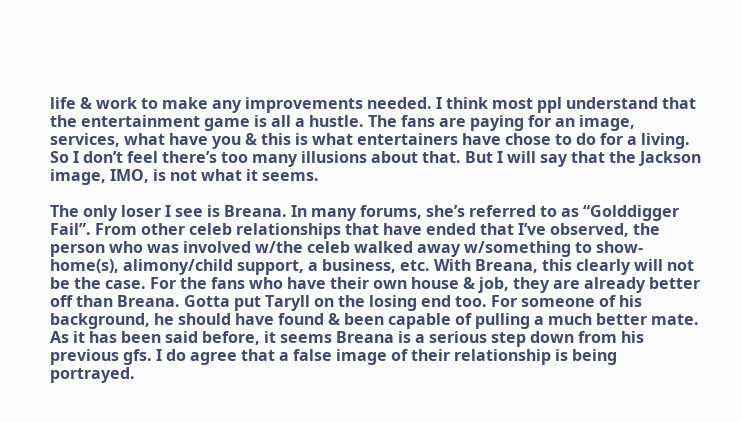life & work to make any improvements needed. I think most ppl understand that the entertainment game is all a hustle. The fans are paying for an image, services, what have you & this is what entertainers have chose to do for a living. So I don’t feel there’s too many illusions about that. But I will say that the Jackson image, IMO, is not what it seems.

The only loser I see is Breana. In many forums, she’s referred to as “Golddigger Fail”. From other celeb relationships that have ended that I’ve observed, the person who was involved w/the celeb walked away w/something to show-home(s), alimony/child support, a business, etc. With Breana, this clearly will not be the case. For the fans who have their own house & job, they are already better off than Breana. Gotta put Taryll on the losing end too. For someone of his background, he should have found & been capable of pulling a much better mate. As it has been said before, it seems Breana is a serious step down from his previous gfs. I do agree that a false image of their relationship is being portrayed.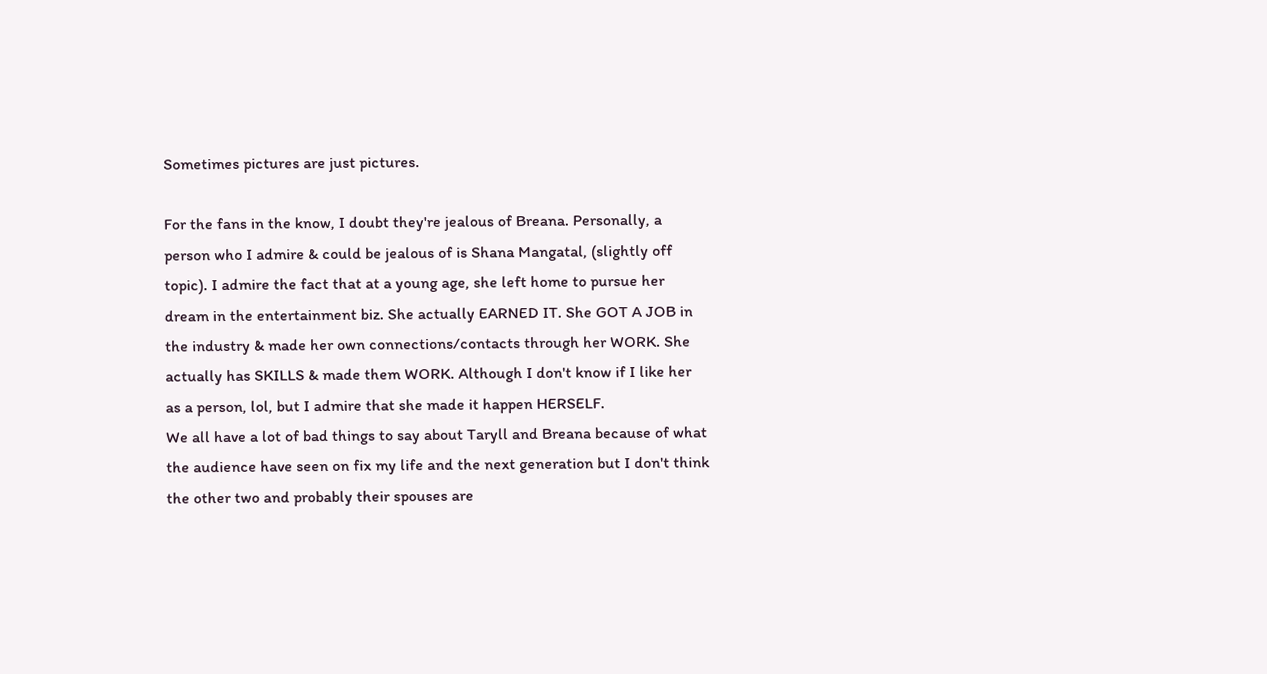Sometimes pictures are just pictures.

For the fans in the know, I doubt they're jealous of Breana. Personally, a person who I admire & could be jealous of is Shana Mangatal, (slightly off topic). I admire the fact that at a young age, she left home to pursue her dream in the entertainment biz. She actually EARNED IT. She GOT A JOB in the industry & made her own connections/contacts through her WORK. She actually has SKILLS & made them WORK. Although I don't know if I like her as a person, lol, but I admire that she made it happen HERSELF.
We all have a lot of bad things to say about Taryll and Breana because of what the audience have seen on fix my life and the next generation but I don't think the other two and probably their spouses are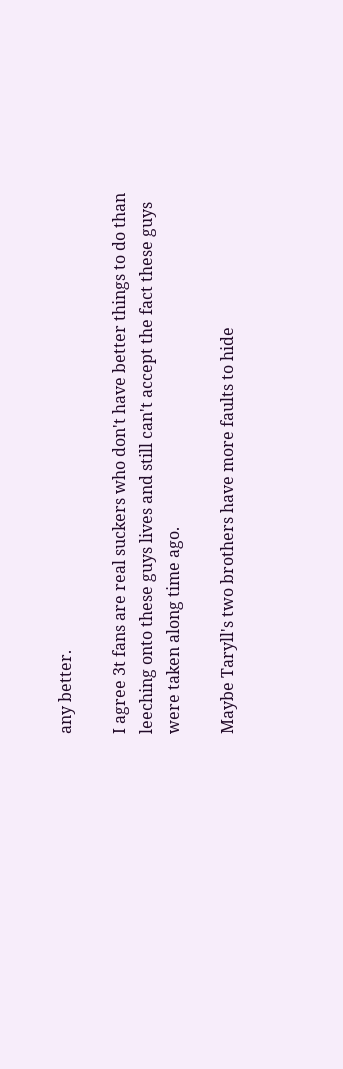any better.

I agree 3t fans are real suckers who don't have better things to do than leeching onto these guys lives and still can't accept the fact these guys were taken along time ago.

Maybe Taryll's two brothers have more faults to hide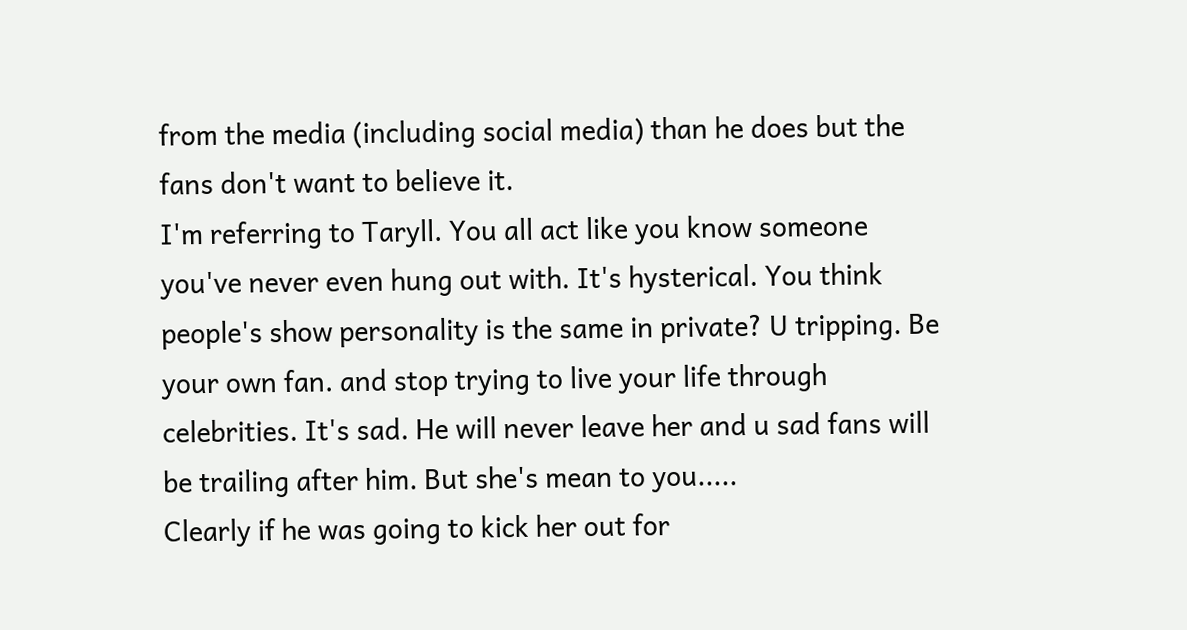from the media (including social media) than he does but the fans don't want to believe it.
I'm referring to Taryll. You all act like you know someone you've never even hung out with. It's hysterical. You think people's show personality is the same in private? U tripping. Be your own fan. and stop trying to live your life through celebrities. It's sad. He will never leave her and u sad fans will be trailing after him. But she's mean to you.....
Clearly if he was going to kick her out for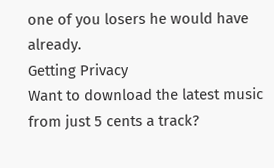one of you losers he would have already.
Getting Privacy
Want to download the latest music from just 5 cents a track?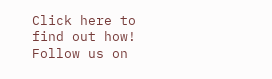Click here to find out how!
Follow us on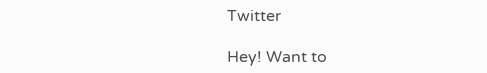Twitter

Hey! Want to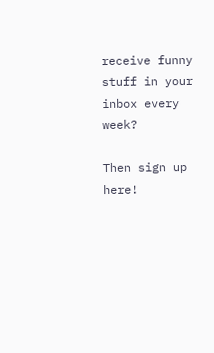receive funny stuff in your inbox every week?

Then sign up here!